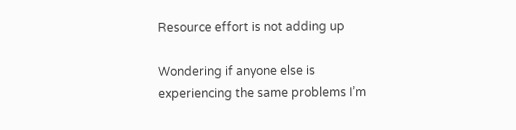Resource effort is not adding up

Wondering if anyone else is experiencing the same problems I’m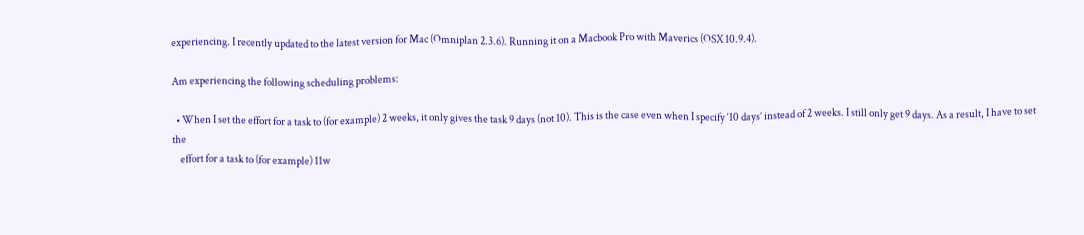experiencing. I recently updated to the latest version for Mac (Omniplan 2.3.6). Running it on a Macbook Pro with Maverics (OSX 10.9.4).

Am experiencing the following scheduling problems:

  • When I set the effort for a task to (for example) 2 weeks, it only gives the task 9 days (not 10). This is the case even when I specify ‘10 days’ instead of 2 weeks. I still only get 9 days. As a result, I have to set the
    effort for a task to (for example) 11w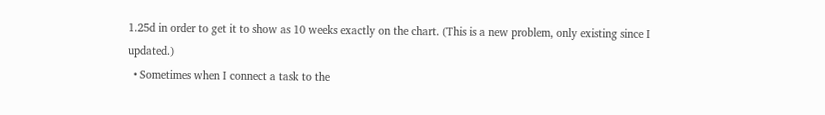1.25d in order to get it to show as 10 weeks exactly on the chart. (This is a new problem, only existing since I updated.)
  • Sometimes when I connect a task to the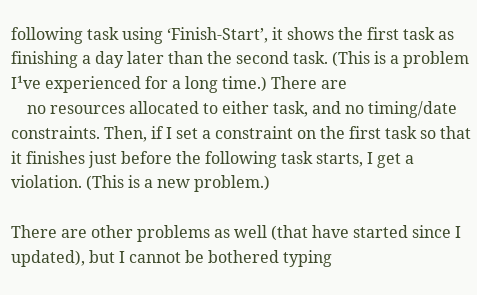following task using ‘Finish-Start’, it shows the first task as finishing a day later than the second task. (This is a problem I¹ve experienced for a long time.) There are
    no resources allocated to either task, and no timing/date constraints. Then, if I set a constraint on the first task so that it finishes just before the following task starts, I get a violation. (This is a new problem.)

There are other problems as well (that have started since I updated), but I cannot be bothered typing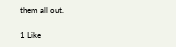them all out.

1 Like